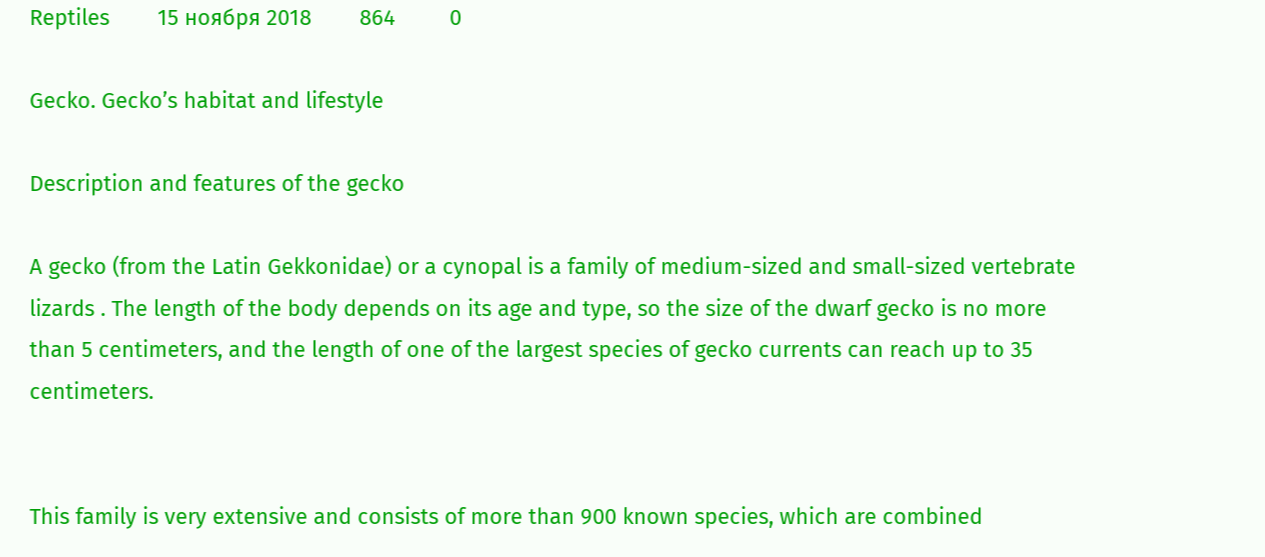Reptiles        15 ноября 2018        864         0

Gecko. Gecko’s habitat and lifestyle

Description and features of the gecko

A gecko (from the Latin Gekkonidae) or a cynopal is a family of medium-sized and small-sized vertebrate lizards . The length of the body depends on its age and type, so the size of the dwarf gecko is no more than 5 centimeters, and the length of one of the largest species of gecko currents can reach up to 35 centimeters.


This family is very extensive and consists of more than 900 known species, which are combined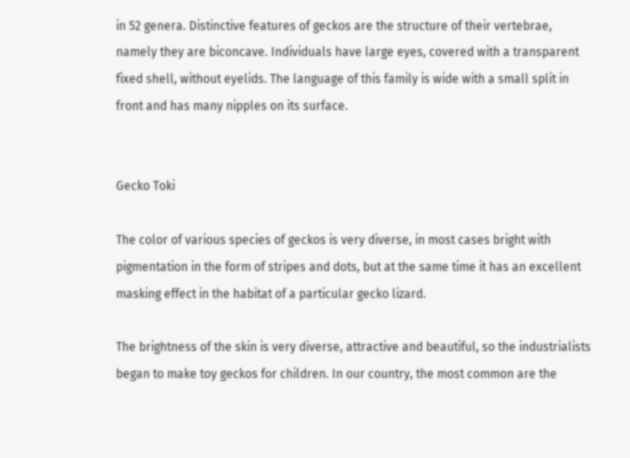in 52 genera. Distinctive features of geckos are the structure of their vertebrae, namely they are biconcave. Individuals have large eyes, covered with a transparent fixed shell, without eyelids. The language of this family is wide with a small split in front and has many nipples on its surface.


Gecko Toki

The color of various species of geckos is very diverse, in most cases bright with pigmentation in the form of stripes and dots, but at the same time it has an excellent masking effect in the habitat of a particular gecko lizard.

The brightness of the skin is very diverse, attractive and beautiful, so the industrialists began to make toy geckos for children. In our country, the most common are the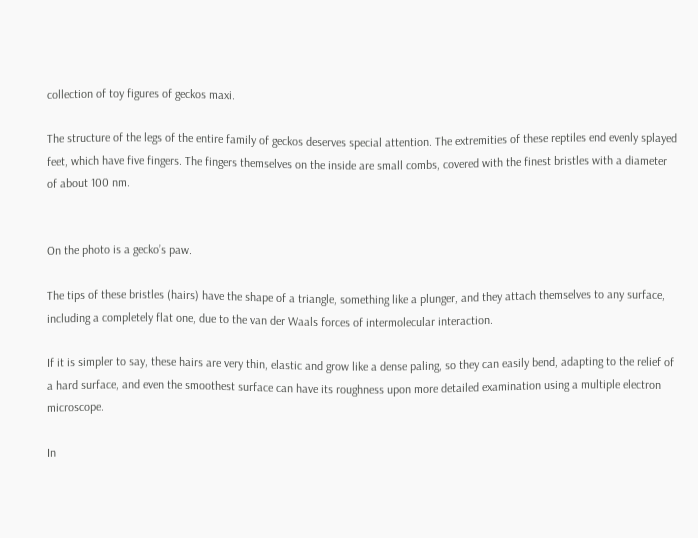collection of toy figures of geckos maxi.

The structure of the legs of the entire family of geckos deserves special attention. The extremities of these reptiles end evenly splayed feet, which have five fingers. The fingers themselves on the inside are small combs, covered with the finest bristles with a diameter of about 100 nm.


On the photo is a gecko’s paw.

The tips of these bristles (hairs) have the shape of a triangle, something like a plunger, and they attach themselves to any surface, including a completely flat one, due to the van der Waals forces of intermolecular interaction.

If it is simpler to say, these hairs are very thin, elastic and grow like a dense paling, so they can easily bend, adapting to the relief of a hard surface, and even the smoothest surface can have its roughness upon more detailed examination using a multiple electron microscope.

In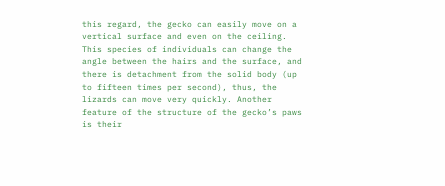this regard, the gecko can easily move on a vertical surface and even on the ceiling. This species of individuals can change the angle between the hairs and the surface, and there is detachment from the solid body (up to fifteen times per second), thus, the lizards can move very quickly. Another feature of the structure of the gecko’s paws is their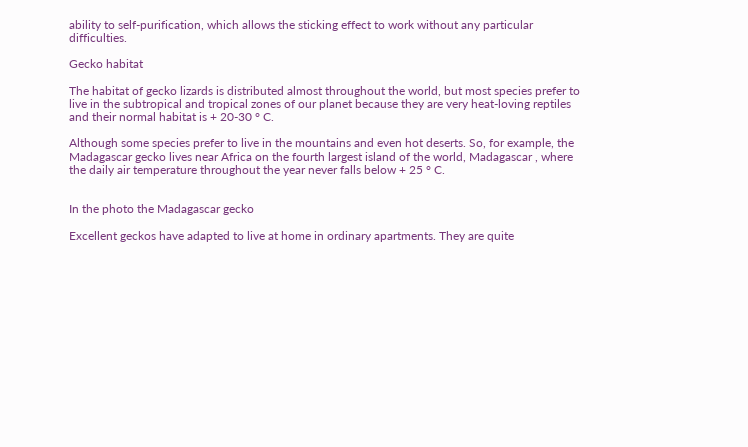ability to self-purification, which allows the sticking effect to work without any particular difficulties.

Gecko habitat

The habitat of gecko lizards is distributed almost throughout the world, but most species prefer to live in the subtropical and tropical zones of our planet because they are very heat-loving reptiles and their normal habitat is + 20-30 ° C.

Although some species prefer to live in the mountains and even hot deserts. So, for example, the Madagascar gecko lives near Africa on the fourth largest island of the world, Madagascar , where the daily air temperature throughout the year never falls below + 25 ° C.


In the photo the Madagascar gecko

Excellent geckos have adapted to live at home in ordinary apartments. They are quite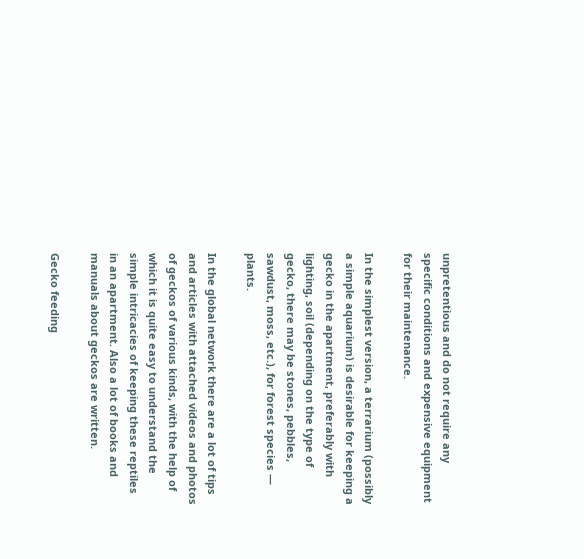unpretentious and do not require any specific conditions and expensive equipment for their maintenance.

In the simplest version, a terrarium (possibly a simple aquarium) is desirable for keeping a gecko in the apartment, preferably with lighting, soil (depending on the type of gecko, there may be stones, pebbles, sawdust, moss, etc.), for forest species — plants.

In the global network there are a lot of tips and articles with attached videos and photos of geckos of various kinds, with the help of which it is quite easy to understand the simple intricacies of keeping these reptiles in an apartment. Also a lot of books and manuals about geckos are written.

Gecko feeding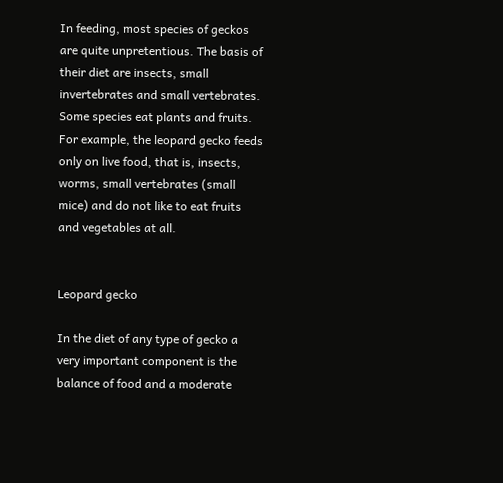In feeding, most species of geckos are quite unpretentious. The basis of their diet are insects, small invertebrates and small vertebrates. Some species eat plants and fruits. For example, the leopard gecko feeds only on live food, that is, insects, worms, small vertebrates (small mice) and do not like to eat fruits and vegetables at all.


Leopard gecko

In the diet of any type of gecko a very important component is the balance of food and a moderate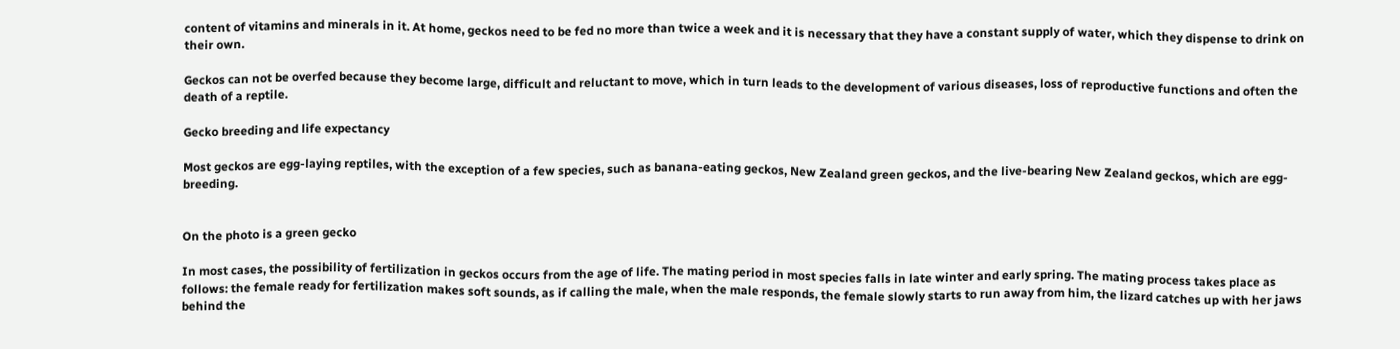content of vitamins and minerals in it. At home, geckos need to be fed no more than twice a week and it is necessary that they have a constant supply of water, which they dispense to drink on their own.

Geckos can not be overfed because they become large, difficult and reluctant to move, which in turn leads to the development of various diseases, loss of reproductive functions and often the death of a reptile.

Gecko breeding and life expectancy

Most geckos are egg-laying reptiles, with the exception of a few species, such as banana-eating geckos, New Zealand green geckos, and the live-bearing New Zealand geckos, which are egg-breeding.


On the photo is a green gecko

In most cases, the possibility of fertilization in geckos occurs from the age of life. The mating period in most species falls in late winter and early spring. The mating process takes place as follows: the female ready for fertilization makes soft sounds, as if calling the male, when the male responds, the female slowly starts to run away from him, the lizard catches up with her jaws behind the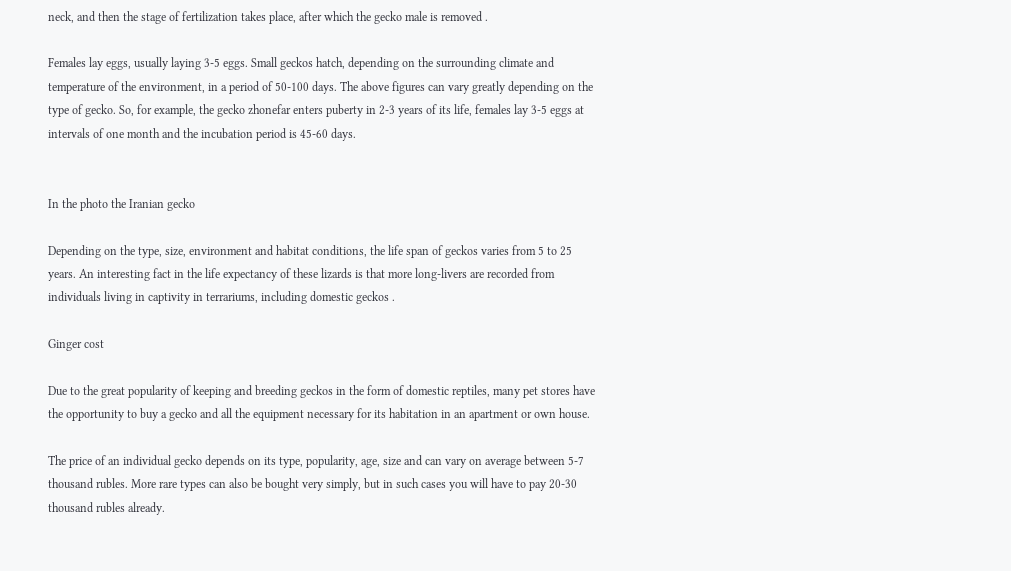neck, and then the stage of fertilization takes place, after which the gecko male is removed .

Females lay eggs, usually laying 3-5 eggs. Small geckos hatch, depending on the surrounding climate and temperature of the environment, in a period of 50-100 days. The above figures can vary greatly depending on the type of gecko. So, for example, the gecko zhonefar enters puberty in 2-3 years of its life, females lay 3-5 eggs at intervals of one month and the incubation period is 45-60 days.


In the photo the Iranian gecko

Depending on the type, size, environment and habitat conditions, the life span of geckos varies from 5 to 25 years. An interesting fact in the life expectancy of these lizards is that more long-livers are recorded from individuals living in captivity in terrariums, including domestic geckos .

Ginger cost

Due to the great popularity of keeping and breeding geckos in the form of domestic reptiles, many pet stores have the opportunity to buy a gecko and all the equipment necessary for its habitation in an apartment or own house.

The price of an individual gecko depends on its type, popularity, age, size and can vary on average between 5-7 thousand rubles. More rare types can also be bought very simply, but in such cases you will have to pay 20-30 thousand rubles already.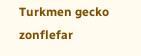Turkmen gecko zonflefar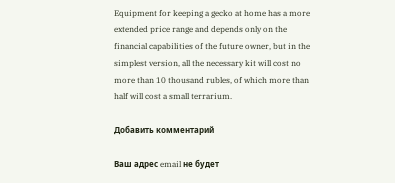Equipment for keeping a gecko at home has a more extended price range and depends only on the financial capabilities of the future owner, but in the simplest version, all the necessary kit will cost no more than 10 thousand rubles, of which more than half will cost a small terrarium.

Добавить комментарий

Ваш адрес email не будет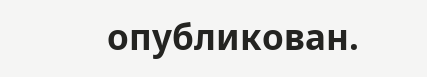опубликован.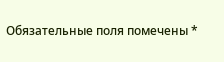Обязательные поля помечены *